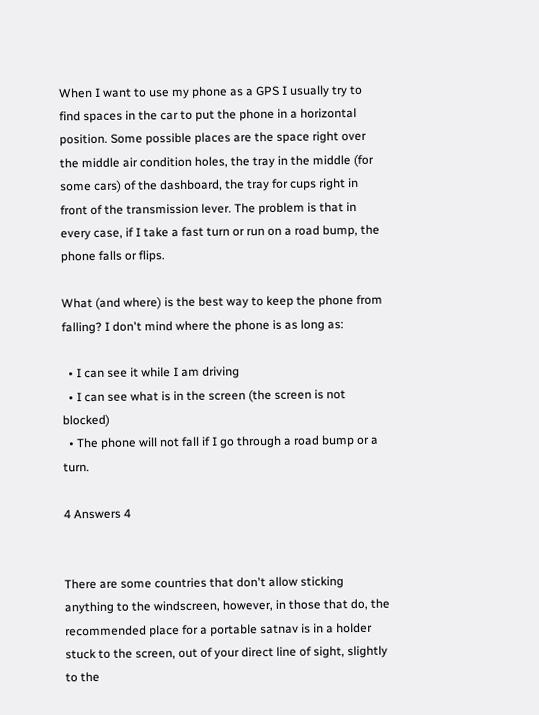When I want to use my phone as a GPS I usually try to find spaces in the car to put the phone in a horizontal position. Some possible places are the space right over the middle air condition holes, the tray in the middle (for some cars) of the dashboard, the tray for cups right in front of the transmission lever. The problem is that in every case, if I take a fast turn or run on a road bump, the phone falls or flips.

What (and where) is the best way to keep the phone from falling? I don't mind where the phone is as long as:

  • I can see it while I am driving
  • I can see what is in the screen (the screen is not blocked)
  • The phone will not fall if I go through a road bump or a turn.

4 Answers 4


There are some countries that don't allow sticking anything to the windscreen, however, in those that do, the recommended place for a portable satnav is in a holder stuck to the screen, out of your direct line of sight, slightly to the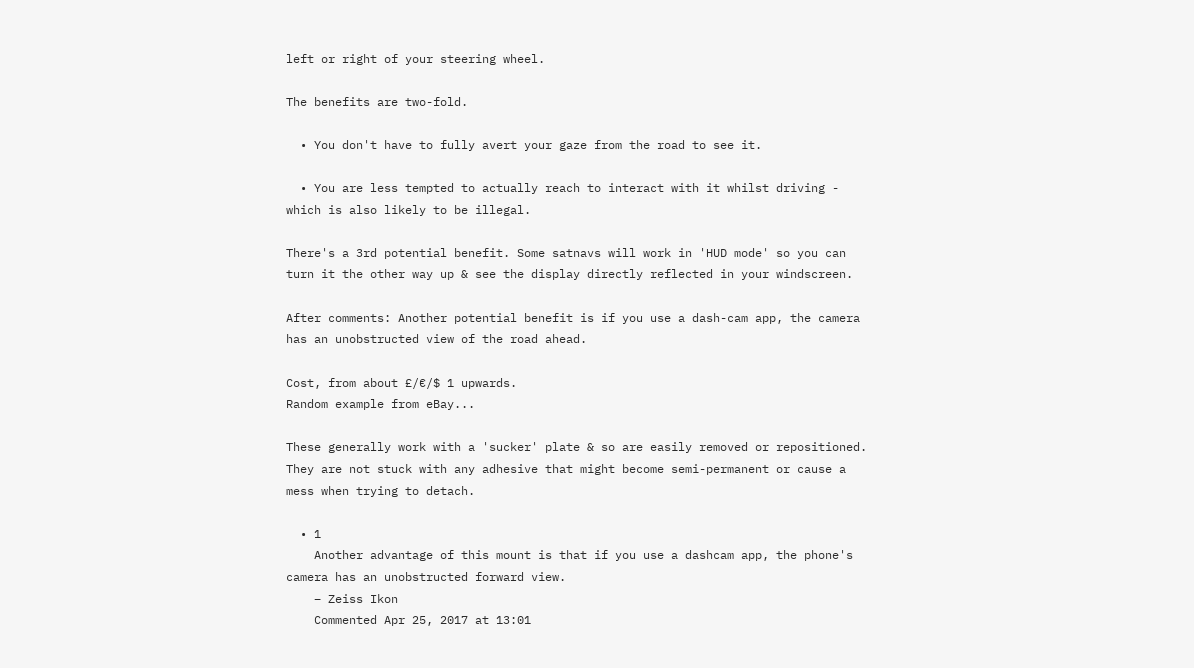left or right of your steering wheel.

The benefits are two-fold.

  • You don't have to fully avert your gaze from the road to see it.

  • You are less tempted to actually reach to interact with it whilst driving - which is also likely to be illegal.

There's a 3rd potential benefit. Some satnavs will work in 'HUD mode' so you can turn it the other way up & see the display directly reflected in your windscreen.

After comments: Another potential benefit is if you use a dash-cam app, the camera has an unobstructed view of the road ahead.

Cost, from about £/€/$ 1 upwards.
Random example from eBay...

These generally work with a 'sucker' plate & so are easily removed or repositioned. They are not stuck with any adhesive that might become semi-permanent or cause a mess when trying to detach.

  • 1
    Another advantage of this mount is that if you use a dashcam app, the phone's camera has an unobstructed forward view.
    – Zeiss Ikon
    Commented Apr 25, 2017 at 13:01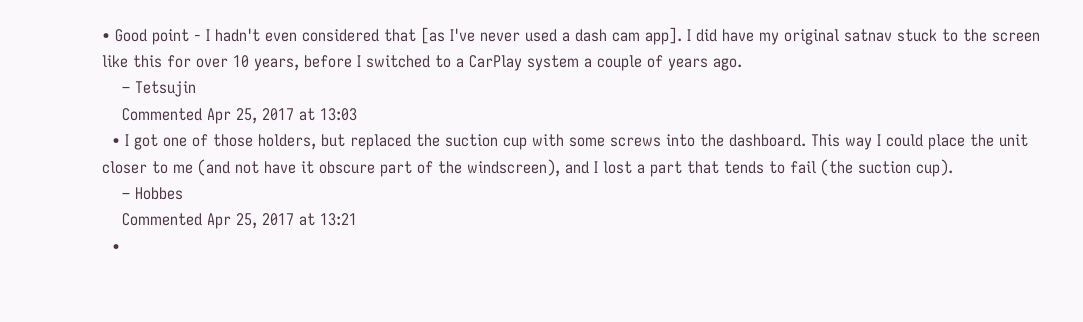• Good point - I hadn't even considered that [as I've never used a dash cam app]. I did have my original satnav stuck to the screen like this for over 10 years, before I switched to a CarPlay system a couple of years ago.
    – Tetsujin
    Commented Apr 25, 2017 at 13:03
  • I got one of those holders, but replaced the suction cup with some screws into the dashboard. This way I could place the unit closer to me (and not have it obscure part of the windscreen), and I lost a part that tends to fail (the suction cup).
    – Hobbes
    Commented Apr 25, 2017 at 13:21
  •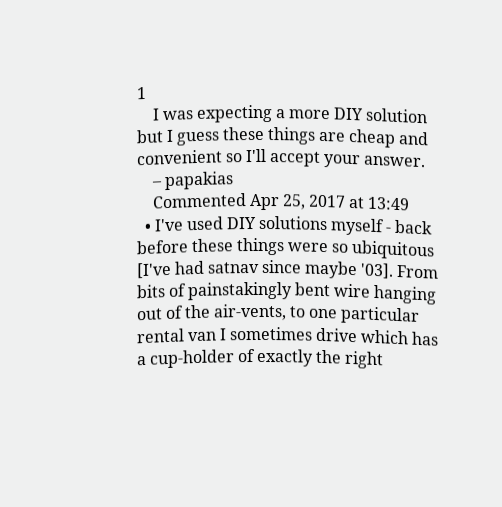1
    I was expecting a more DIY solution but I guess these things are cheap and convenient so I'll accept your answer.
    – papakias
    Commented Apr 25, 2017 at 13:49
  • I've used DIY solutions myself - back before these things were so ubiquitous [I've had satnav since maybe '03]. From bits of painstakingly bent wire hanging out of the air-vents, to one particular rental van I sometimes drive which has a cup-holder of exactly the right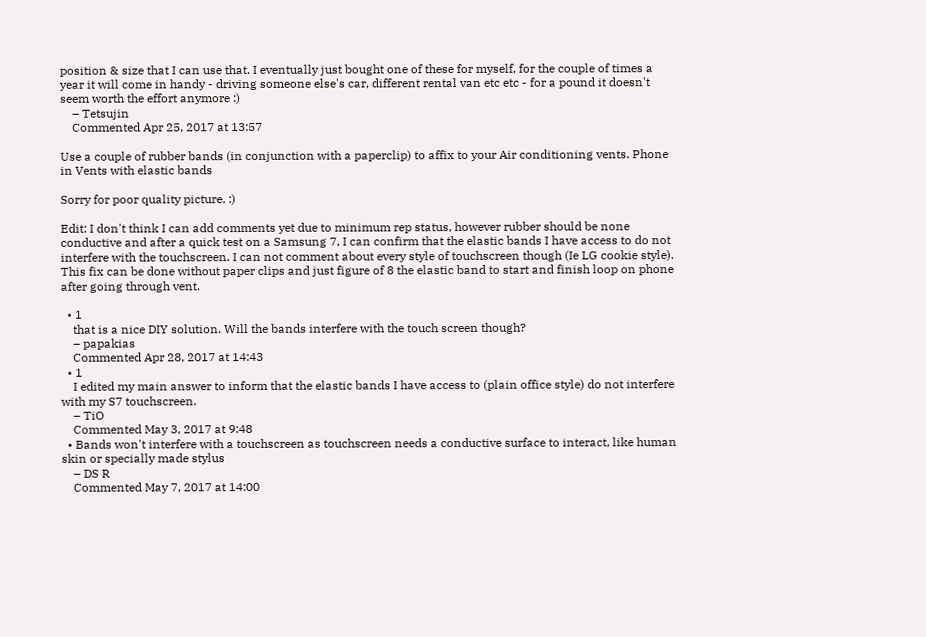position & size that I can use that. I eventually just bought one of these for myself, for the couple of times a year it will come in handy - driving someone else's car, different rental van etc etc - for a pound it doesn't seem worth the effort anymore :)
    – Tetsujin
    Commented Apr 25, 2017 at 13:57

Use a couple of rubber bands (in conjunction with a paperclip) to affix to your Air conditioning vents. Phone in Vents with elastic bands

Sorry for poor quality picture. :)

Edit: I don't think I can add comments yet due to minimum rep status, however rubber should be none conductive and after a quick test on a Samsung 7, I can confirm that the elastic bands I have access to do not interfere with the touchscreen. I can not comment about every style of touchscreen though (Ie LG cookie style). This fix can be done without paper clips and just figure of 8 the elastic band to start and finish loop on phone after going through vent.

  • 1
    that is a nice DIY solution. Will the bands interfere with the touch screen though?
    – papakias
    Commented Apr 28, 2017 at 14:43
  • 1
    I edited my main answer to inform that the elastic bands I have access to (plain office style) do not interfere with my S7 touchscreen.
    – TiO
    Commented May 3, 2017 at 9:48
  • Bands won't interfere with a touchscreen as touchscreen needs a conductive surface to interact, like human skin or specially made stylus
    – DS R
    Commented May 7, 2017 at 14:00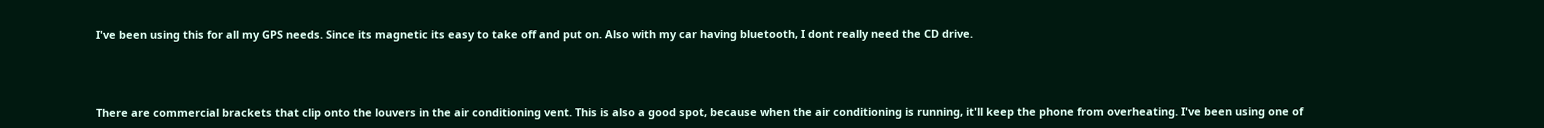I've been using this for all my GPS needs. Since its magnetic its easy to take off and put on. Also with my car having bluetooth, I dont really need the CD drive.



There are commercial brackets that clip onto the louvers in the air conditioning vent. This is also a good spot, because when the air conditioning is running, it'll keep the phone from overheating. I've been using one of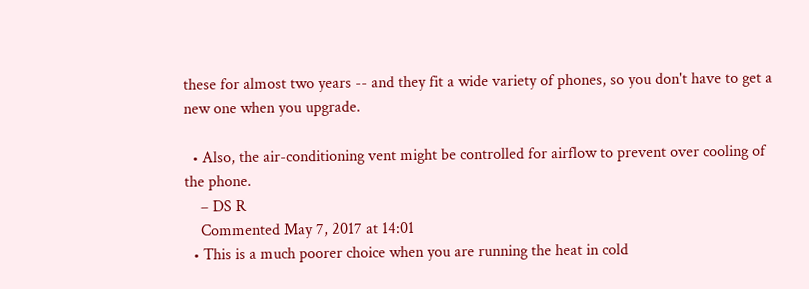these for almost two years -- and they fit a wide variety of phones, so you don't have to get a new one when you upgrade.

  • Also, the air-conditioning vent might be controlled for airflow to prevent over cooling of the phone.
    – DS R
    Commented May 7, 2017 at 14:01
  • This is a much poorer choice when you are running the heat in cold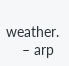weather.
    – arp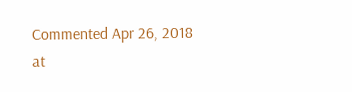Commented Apr 26, 2018 at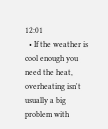12:01
  • If the weather is cool enough you need the heat, overheating isn't usually a big problem with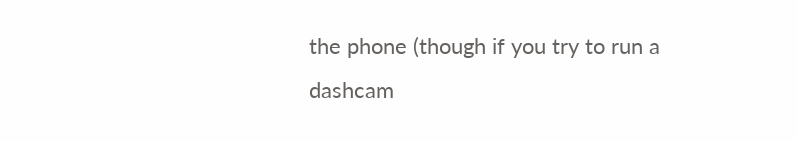the phone (though if you try to run a dashcam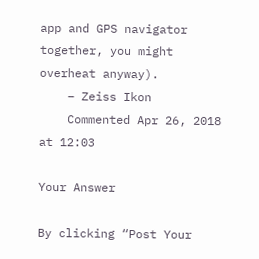app and GPS navigator together, you might overheat anyway).
    – Zeiss Ikon
    Commented Apr 26, 2018 at 12:03

Your Answer

By clicking “Post Your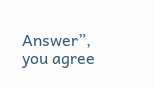Answer”, you agree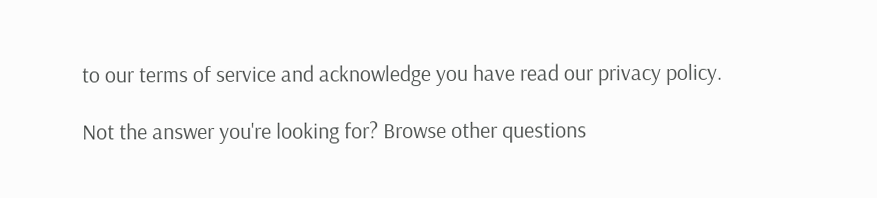to our terms of service and acknowledge you have read our privacy policy.

Not the answer you're looking for? Browse other questions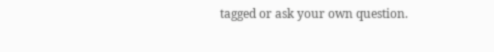tagged or ask your own question.